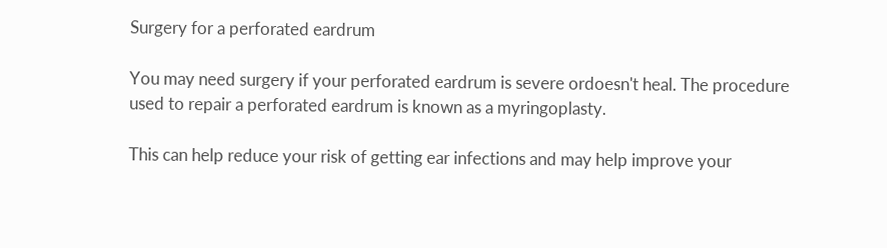Surgery for a perforated eardrum

You may need surgery if your perforated eardrum is severe ordoesn't heal. The procedure used to repair a perforated eardrum is known as a myringoplasty.

This can help reduce your risk of getting ear infections and may help improve your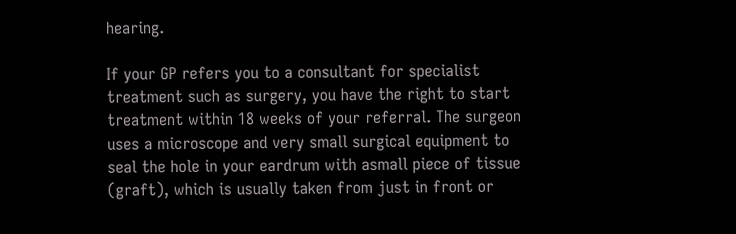hearing.

If your GP refers you to a consultant for specialist treatment such as surgery, you have the right to start treatment within 18 weeks of your referral. The surgeon uses a microscope and very small surgical equipment to seal the hole in your eardrum with asmall piece of tissue (graft), which is usually taken from just in front or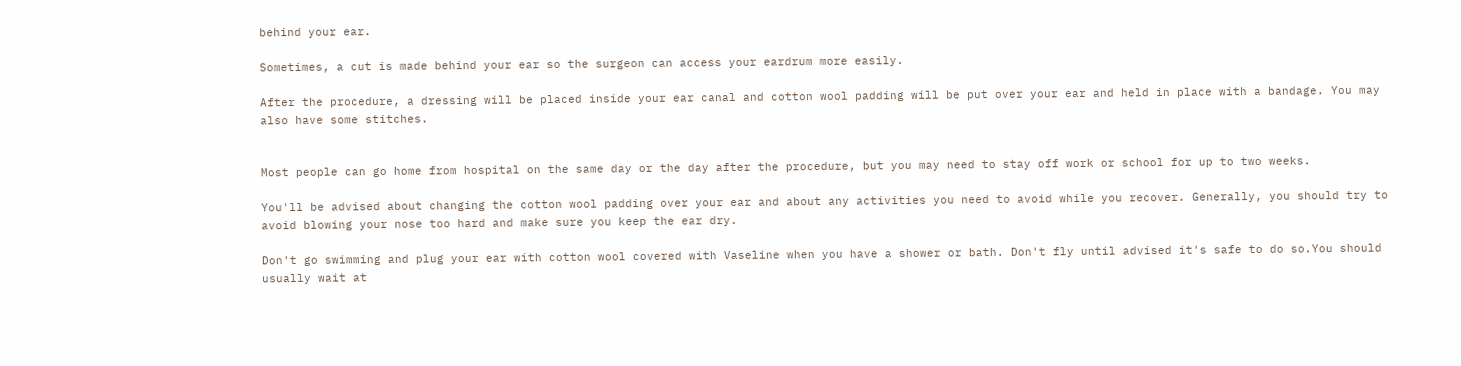behind your ear.

Sometimes, a cut is made behind your ear so the surgeon can access your eardrum more easily.

After the procedure, a dressing will be placed inside your ear canal and cotton wool padding will be put over your ear and held in place with a bandage. You may also have some stitches.


Most people can go home from hospital on the same day or the day after the procedure, but you may need to stay off work or school for up to two weeks.

You'll be advised about changing the cotton wool padding over your ear and about any activities you need to avoid while you recover. Generally, you should try to avoid blowing your nose too hard and make sure you keep the ear dry.

Don't go swimming and plug your ear with cotton wool covered with Vaseline when you have a shower or bath. Don't fly until advised it's safe to do so.You should usually wait at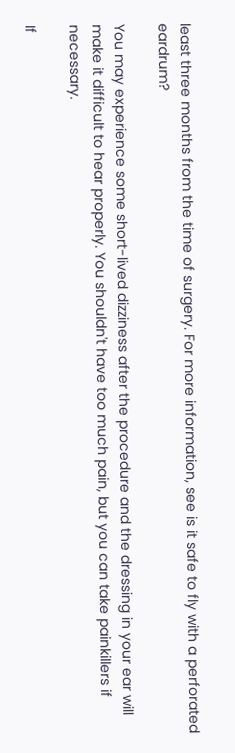least three months from the time of surgery. For more information, see is it safe to fly with a perforated eardrum?

You may experience some short-lived dizziness after the procedure and the dressing in your ear will make it difficult to hear properly. You shouldn't have too much pain, but you can take painkillers if necessary.

If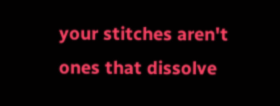your stitches aren't ones that dissolve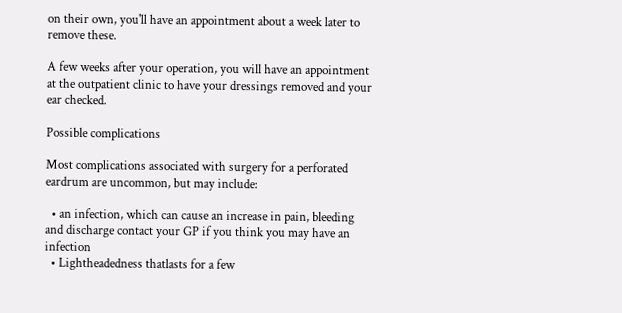on their own, you'll have an appointment about a week later to remove these.

A few weeks after your operation, you will have an appointment at the outpatient clinic to have your dressings removed and your ear checked.

Possible complications

Most complications associated with surgery for a perforated eardrum are uncommon, but may include:

  • an infection, which can cause an increase in pain, bleeding and discharge contact your GP if you think you may have an infection
  • Lightheadedness thatlasts for a few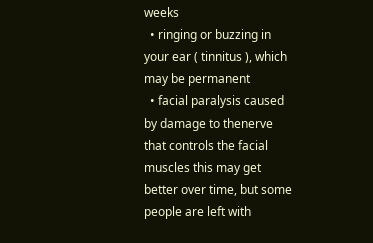weeks
  • ringing or buzzing in your ear ( tinnitus ), which may be permanent
  • facial paralysis caused by damage to thenerve that controls the facial muscles this may get better over time, but some people are left with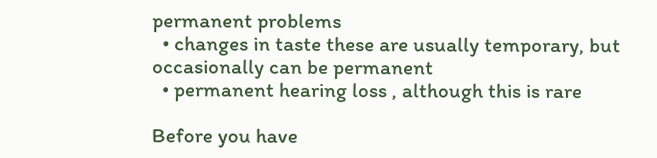permanent problems
  • changes in taste these are usually temporary, but occasionally can be permanent
  • permanent hearing loss , although this is rare

Before you have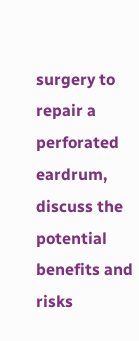surgery to repair a perforated eardrum, discuss the potential benefits and risks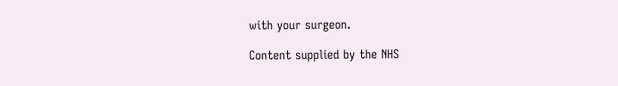with your surgeon.

Content supplied by the NHS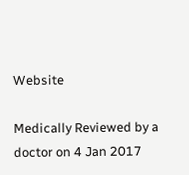Website

Medically Reviewed by a doctor on 4 Jan 2017